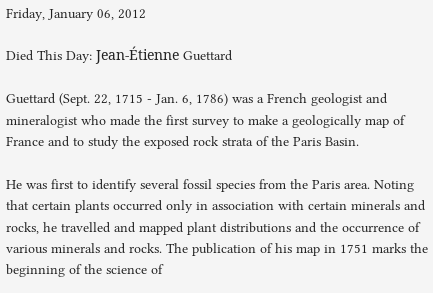Friday, January 06, 2012

Died This Day: Jean-Étienne Guettard

Guettard (Sept. 22, 1715 - Jan. 6, 1786) was a French geologist and mineralogist who made the first survey to make a geologically map of France and to study the exposed rock strata of the Paris Basin.

He was first to identify several fossil species from the Paris area. Noting that certain plants occurred only in association with certain minerals and rocks, he travelled and mapped plant distributions and the occurrence of various minerals and rocks. The publication of his map in 1751 marks the beginning of the science of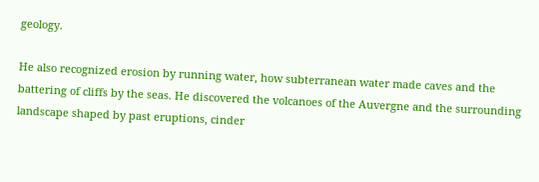geology.

He also recognized erosion by running water, how subterranean water made caves and the battering of cliffs by the seas. He discovered the volcanoes of the Auvergne and the surrounding landscape shaped by past eruptions, cinder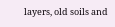layers, old soils and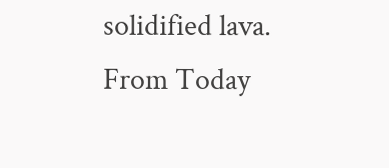solidified lava. From Today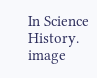In Science History. image